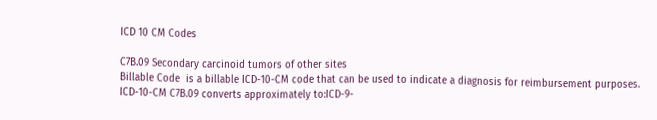ICD 10 CM Codes

C7B.09 Secondary carcinoid tumors of other sites
Billable Code  is a billable ICD-10-CM code that can be used to indicate a diagnosis for reimbursement purposes.
ICD-10-CM C7B.09 converts approximately to:ICD-9-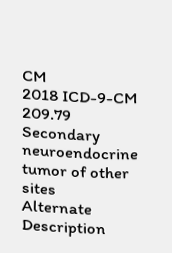CM
2018 ICD-9-CM 209.79 Secondary neuroendocrine tumor of other sites
Alternate Description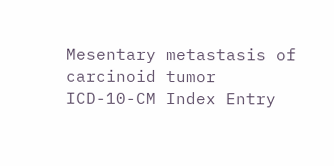Mesentary metastasis of carcinoid tumor
ICD-10-CM Index Entry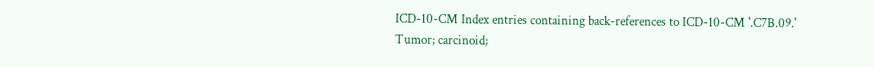ICD-10-CM Index entries containing back-references to ICD-10-CM '.C7B.09.'
Tumor; carcinoid;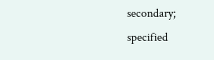secondary; specified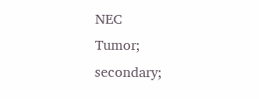NEC
Tumor; secondary;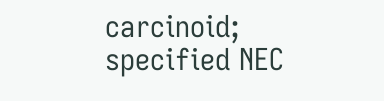carcinoid; specified NEC